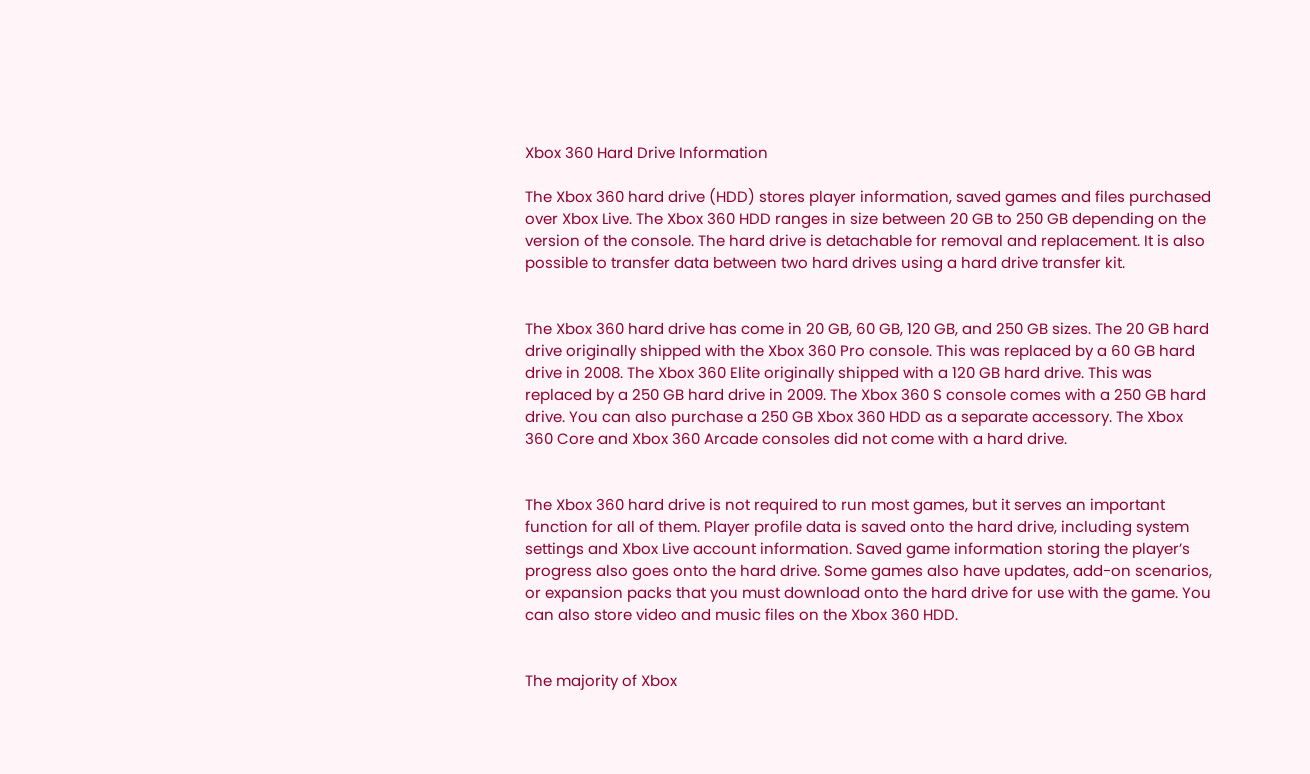Xbox 360 Hard Drive Information

The Xbox 360 hard drive (HDD) stores player information, saved games and files purchased over Xbox Live. The Xbox 360 HDD ranges in size between 20 GB to 250 GB depending on the version of the console. The hard drive is detachable for removal and replacement. It is also possible to transfer data between two hard drives using a hard drive transfer kit.


The Xbox 360 hard drive has come in 20 GB, 60 GB, 120 GB, and 250 GB sizes. The 20 GB hard drive originally shipped with the Xbox 360 Pro console. This was replaced by a 60 GB hard drive in 2008. The Xbox 360 Elite originally shipped with a 120 GB hard drive. This was replaced by a 250 GB hard drive in 2009. The Xbox 360 S console comes with a 250 GB hard drive. You can also purchase a 250 GB Xbox 360 HDD as a separate accessory. The Xbox 360 Core and Xbox 360 Arcade consoles did not come with a hard drive.


The Xbox 360 hard drive is not required to run most games, but it serves an important function for all of them. Player profile data is saved onto the hard drive, including system settings and Xbox Live account information. Saved game information storing the player’s progress also goes onto the hard drive. Some games also have updates, add-on scenarios, or expansion packs that you must download onto the hard drive for use with the game. You can also store video and music files on the Xbox 360 HDD.


The majority of Xbox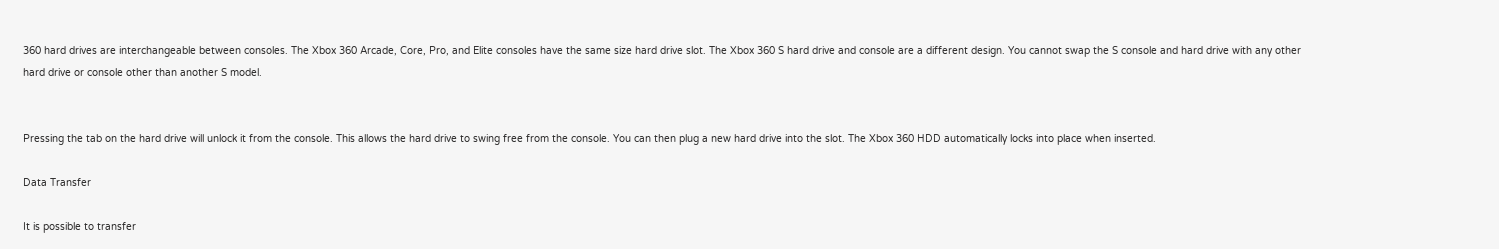360 hard drives are interchangeable between consoles. The Xbox 360 Arcade, Core, Pro, and Elite consoles have the same size hard drive slot. The Xbox 360 S hard drive and console are a different design. You cannot swap the S console and hard drive with any other hard drive or console other than another S model.


Pressing the tab on the hard drive will unlock it from the console. This allows the hard drive to swing free from the console. You can then plug a new hard drive into the slot. The Xbox 360 HDD automatically locks into place when inserted.

Data Transfer

It is possible to transfer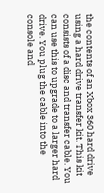the contents of an Xbox 360 hard drive using a hard drive transfer kit. This kit consists of a disc and transfer cable. You can use this to upgrade to a larger hard drive. You plug the cable into the console and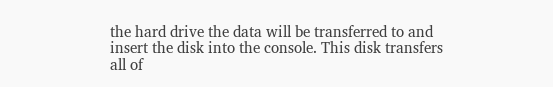the hard drive the data will be transferred to and insert the disk into the console. This disk transfers all of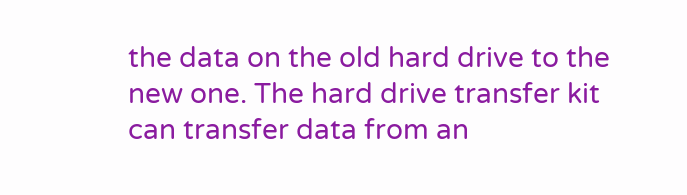the data on the old hard drive to the new one. The hard drive transfer kit can transfer data from an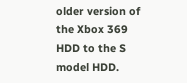older version of the Xbox 369 HDD to the S model HDD.